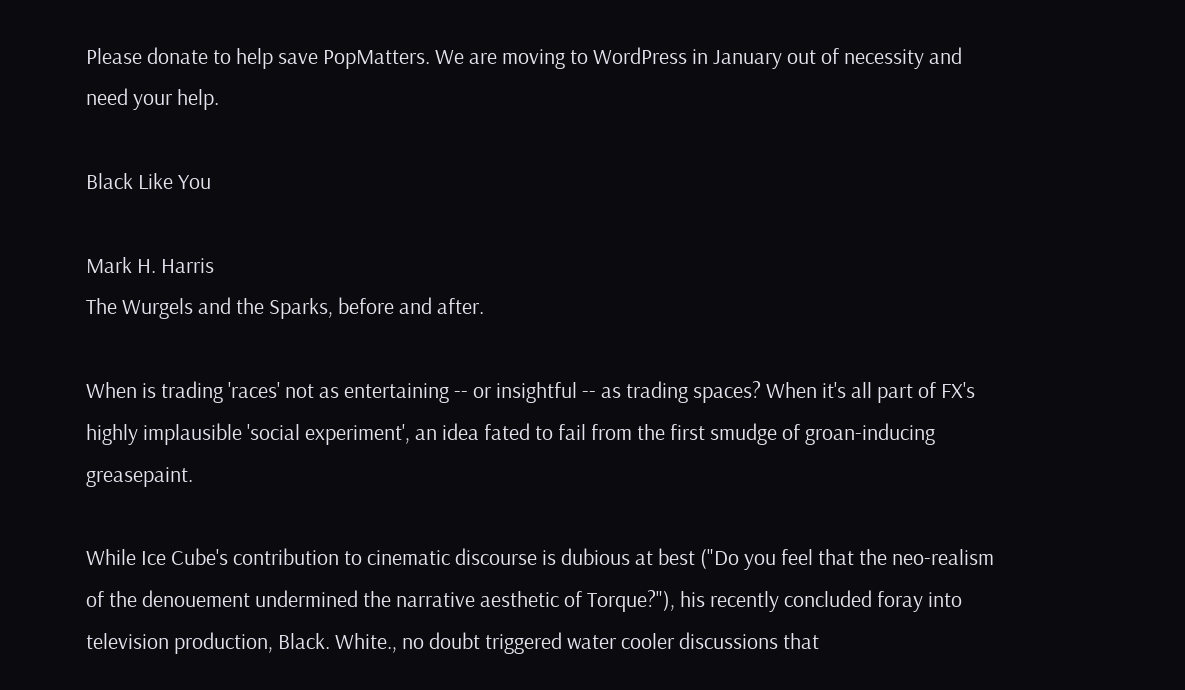Please donate to help save PopMatters. We are moving to WordPress in January out of necessity and need your help.

Black Like You

Mark H. Harris
The Wurgels and the Sparks, before and after.

When is trading 'races' not as entertaining -- or insightful -- as trading spaces? When it's all part of FX's highly implausible 'social experiment', an idea fated to fail from the first smudge of groan-inducing greasepaint.

While Ice Cube's contribution to cinematic discourse is dubious at best ("Do you feel that the neo-realism of the denouement undermined the narrative aesthetic of Torque?"), his recently concluded foray into television production, Black. White., no doubt triggered water cooler discussions that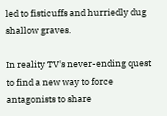led to fisticuffs and hurriedly dug shallow graves.

In reality TV's never-ending quest to find a new way to force antagonists to share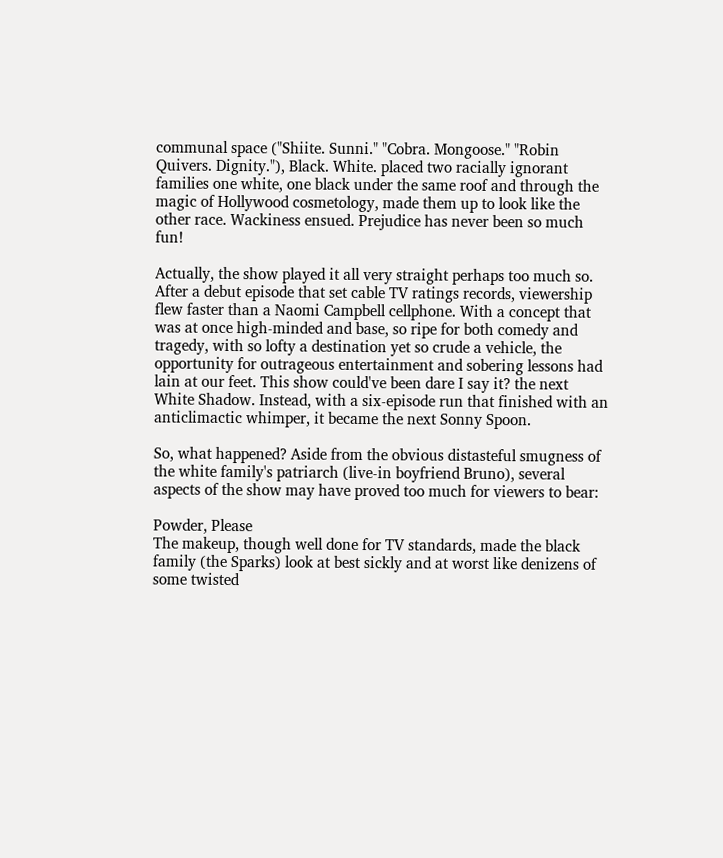communal space ("Shiite. Sunni." "Cobra. Mongoose." "Robin Quivers. Dignity."), Black. White. placed two racially ignorant families one white, one black under the same roof and through the magic of Hollywood cosmetology, made them up to look like the other race. Wackiness ensued. Prejudice has never been so much fun!

Actually, the show played it all very straight perhaps too much so. After a debut episode that set cable TV ratings records, viewership flew faster than a Naomi Campbell cellphone. With a concept that was at once high-minded and base, so ripe for both comedy and tragedy, with so lofty a destination yet so crude a vehicle, the opportunity for outrageous entertainment and sobering lessons had lain at our feet. This show could've been dare I say it? the next White Shadow. Instead, with a six-episode run that finished with an anticlimactic whimper, it became the next Sonny Spoon.

So, what happened? Aside from the obvious distasteful smugness of the white family's patriarch (live-in boyfriend Bruno), several aspects of the show may have proved too much for viewers to bear:

Powder, Please
The makeup, though well done for TV standards, made the black family (the Sparks) look at best sickly and at worst like denizens of some twisted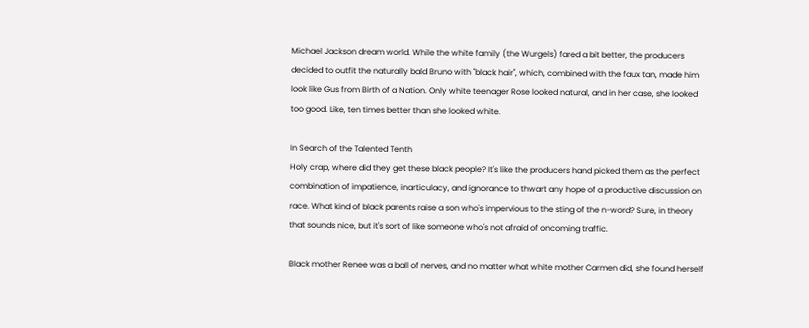Michael Jackson dream world. While the white family (the Wurgels) fared a bit better, the producers decided to outfit the naturally bald Bruno with "black hair", which, combined with the faux tan, made him look like Gus from Birth of a Nation. Only white teenager Rose looked natural, and in her case, she looked too good. Like, ten times better than she looked white.

In Search of the Talented Tenth
Holy crap, where did they get these black people? It's like the producers hand picked them as the perfect combination of impatience, inarticulacy, and ignorance to thwart any hope of a productive discussion on race. What kind of black parents raise a son who's impervious to the sting of the n-word? Sure, in theory that sounds nice, but it's sort of like someone who's not afraid of oncoming traffic.

Black mother Renee was a ball of nerves, and no matter what white mother Carmen did, she found herself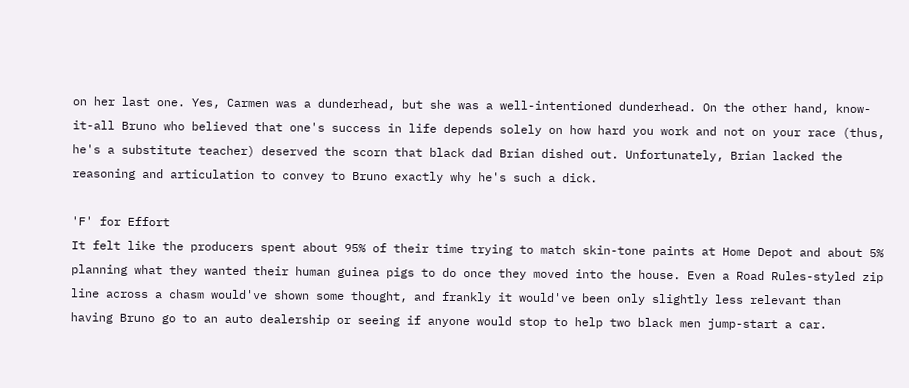on her last one. Yes, Carmen was a dunderhead, but she was a well-intentioned dunderhead. On the other hand, know-it-all Bruno who believed that one's success in life depends solely on how hard you work and not on your race (thus, he's a substitute teacher) deserved the scorn that black dad Brian dished out. Unfortunately, Brian lacked the reasoning and articulation to convey to Bruno exactly why he's such a dick.

'F' for Effort
It felt like the producers spent about 95% of their time trying to match skin-tone paints at Home Depot and about 5% planning what they wanted their human guinea pigs to do once they moved into the house. Even a Road Rules-styled zip line across a chasm would've shown some thought, and frankly it would've been only slightly less relevant than having Bruno go to an auto dealership or seeing if anyone would stop to help two black men jump-start a car.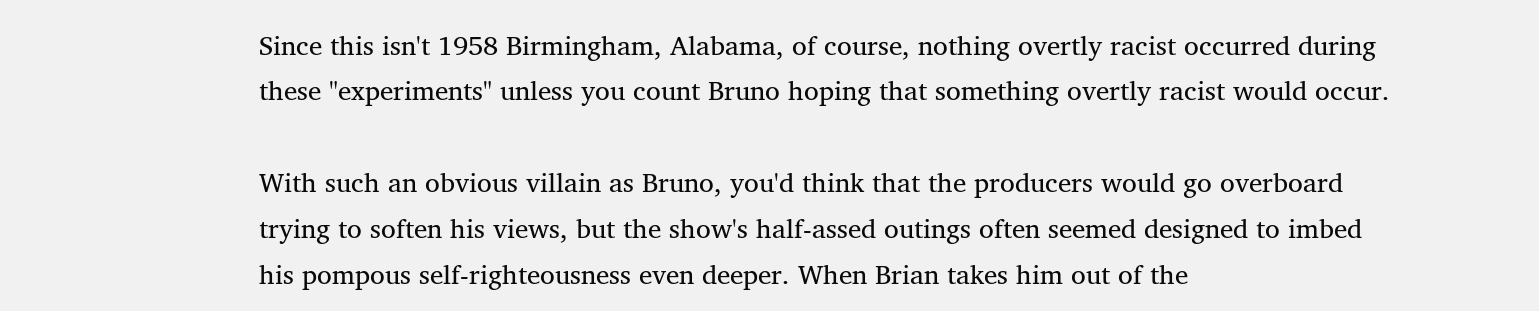Since this isn't 1958 Birmingham, Alabama, of course, nothing overtly racist occurred during these "experiments" unless you count Bruno hoping that something overtly racist would occur.

With such an obvious villain as Bruno, you'd think that the producers would go overboard trying to soften his views, but the show's half-assed outings often seemed designed to imbed his pompous self-righteousness even deeper. When Brian takes him out of the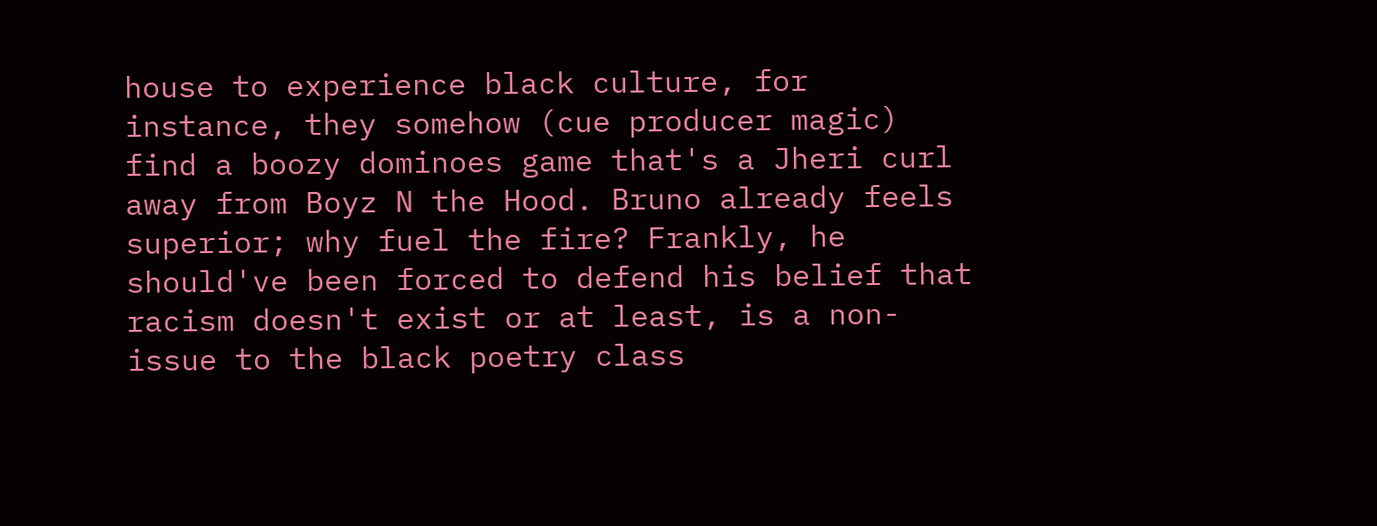house to experience black culture, for instance, they somehow (cue producer magic) find a boozy dominoes game that's a Jheri curl away from Boyz N the Hood. Bruno already feels superior; why fuel the fire? Frankly, he should've been forced to defend his belief that racism doesn't exist or at least, is a non-issue to the black poetry class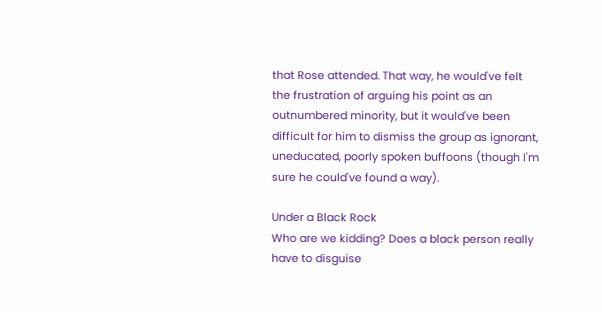that Rose attended. That way, he would've felt the frustration of arguing his point as an outnumbered minority, but it would've been difficult for him to dismiss the group as ignorant, uneducated, poorly spoken buffoons (though I'm sure he could've found a way).

Under a Black Rock
Who are we kidding? Does a black person really have to disguise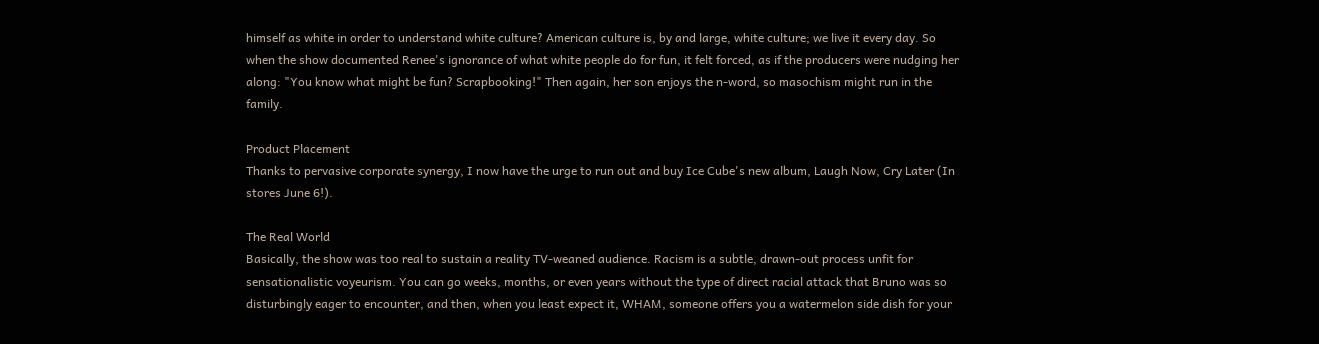himself as white in order to understand white culture? American culture is, by and large, white culture; we live it every day. So when the show documented Renee's ignorance of what white people do for fun, it felt forced, as if the producers were nudging her along: "You know what might be fun? Scrapbooking!" Then again, her son enjoys the n-word, so masochism might run in the family.

Product Placement
Thanks to pervasive corporate synergy, I now have the urge to run out and buy Ice Cube's new album, Laugh Now, Cry Later (In stores June 6!).

The Real World
Basically, the show was too real to sustain a reality TV-weaned audience. Racism is a subtle, drawn-out process unfit for sensationalistic voyeurism. You can go weeks, months, or even years without the type of direct racial attack that Bruno was so disturbingly eager to encounter, and then, when you least expect it, WHAM, someone offers you a watermelon side dish for your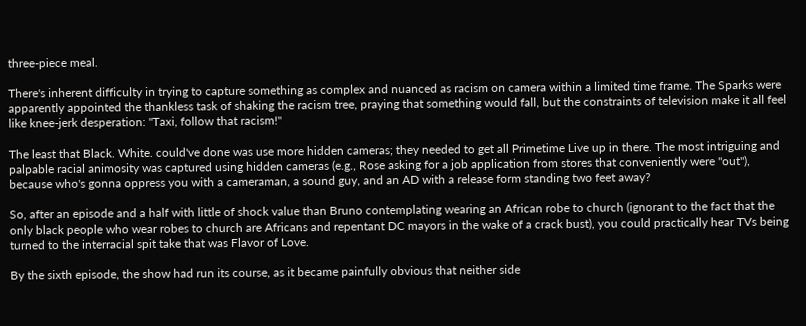three-piece meal.

There's inherent difficulty in trying to capture something as complex and nuanced as racism on camera within a limited time frame. The Sparks were apparently appointed the thankless task of shaking the racism tree, praying that something would fall, but the constraints of television make it all feel like knee-jerk desperation: "Taxi, follow that racism!"

The least that Black. White. could've done was use more hidden cameras; they needed to get all Primetime Live up in there. The most intriguing and palpable racial animosity was captured using hidden cameras (e.g., Rose asking for a job application from stores that conveniently were "out"), because who's gonna oppress you with a cameraman, a sound guy, and an AD with a release form standing two feet away?

So, after an episode and a half with little of shock value than Bruno contemplating wearing an African robe to church (ignorant to the fact that the only black people who wear robes to church are Africans and repentant DC mayors in the wake of a crack bust), you could practically hear TVs being turned to the interracial spit take that was Flavor of Love.

By the sixth episode, the show had run its course, as it became painfully obvious that neither side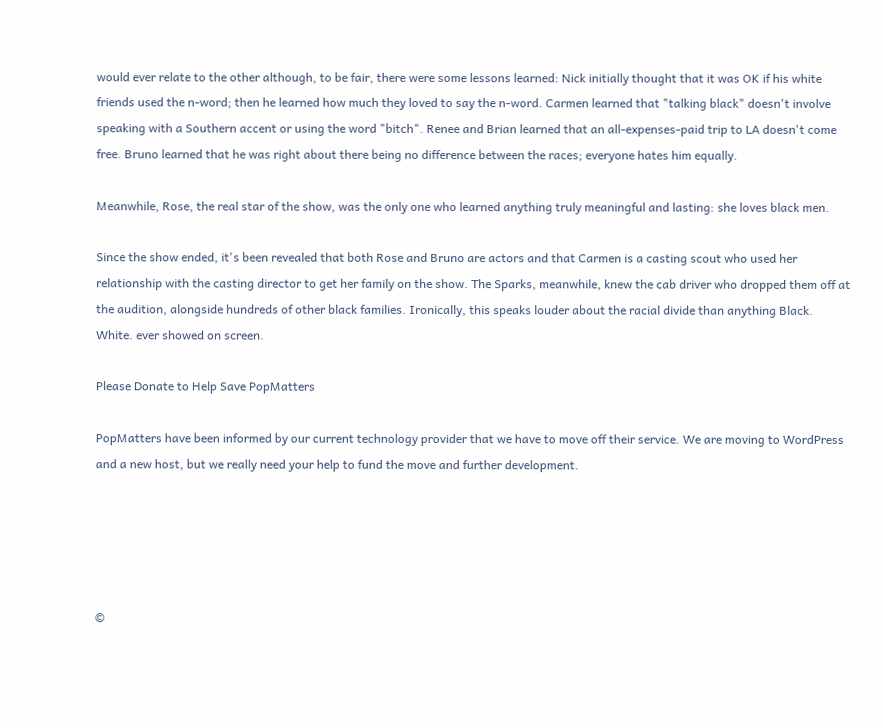would ever relate to the other although, to be fair, there were some lessons learned: Nick initially thought that it was OK if his white friends used the n-word; then he learned how much they loved to say the n-word. Carmen learned that "talking black" doesn't involve speaking with a Southern accent or using the word "bitch". Renee and Brian learned that an all-expenses-paid trip to LA doesn't come free. Bruno learned that he was right about there being no difference between the races; everyone hates him equally.

Meanwhile, Rose, the real star of the show, was the only one who learned anything truly meaningful and lasting: she loves black men.

Since the show ended, it's been revealed that both Rose and Bruno are actors and that Carmen is a casting scout who used her relationship with the casting director to get her family on the show. The Sparks, meanwhile, knew the cab driver who dropped them off at the audition, alongside hundreds of other black families. Ironically, this speaks louder about the racial divide than anything Black. White. ever showed on screen.

Please Donate to Help Save PopMatters

PopMatters have been informed by our current technology provider that we have to move off their service. We are moving to WordPress and a new host, but we really need your help to fund the move and further development.





©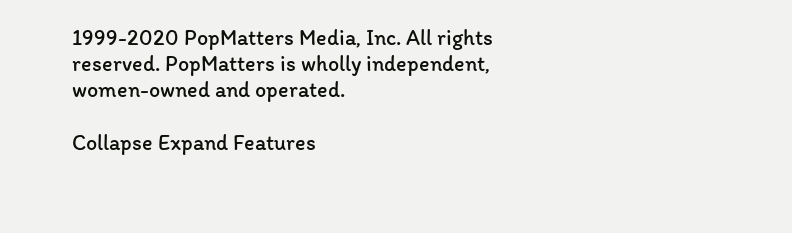1999-2020 PopMatters Media, Inc. All rights reserved. PopMatters is wholly independent, women-owned and operated.

Collapse Expand Features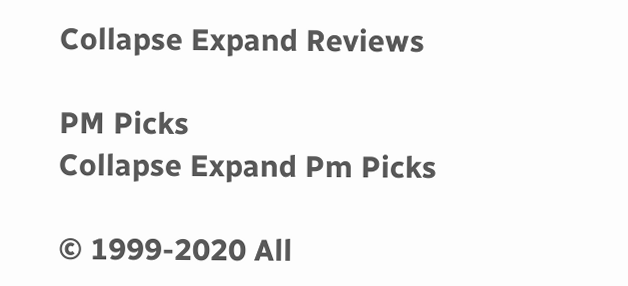Collapse Expand Reviews

PM Picks
Collapse Expand Pm Picks

© 1999-2020 All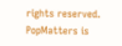rights reserved.
PopMatters is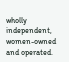wholly independent, women-owned and operated.